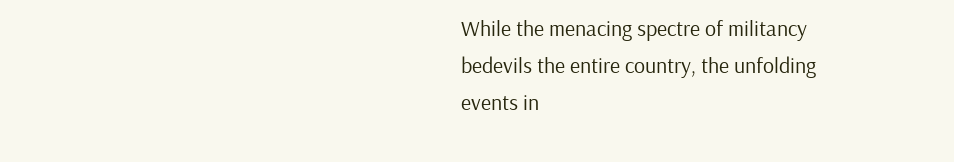While the menacing spectre of militancy bedevils the entire country, the unfolding events in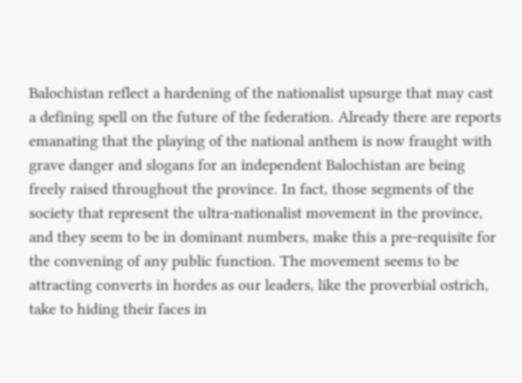Balochistan reflect a hardening of the nationalist upsurge that may cast a defining spell on the future of the federation. Already there are reports emanating that the playing of the national anthem is now fraught with grave danger and slogans for an independent Balochistan are being freely raised throughout the province. In fact, those segments of the society that represent the ultra-nationalist movement in the province, and they seem to be in dominant numbers, make this a pre-requisite for the convening of any public function. The movement seems to be attracting converts in hordes as our leaders, like the proverbial ostrich, take to hiding their faces in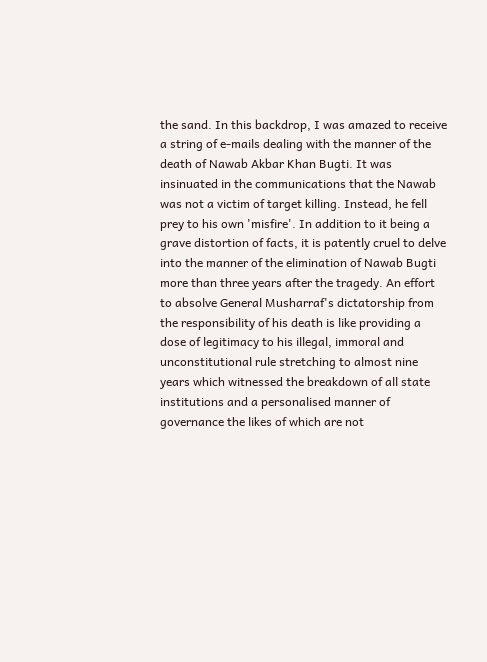the sand. In this backdrop, I was amazed to receive a string of e-mails dealing with the manner of the death of Nawab Akbar Khan Bugti. It was insinuated in the communications that the Nawab was not a victim of target killing. Instead, he fell prey to his own 'misfire'. In addition to it being a grave distortion of facts, it is patently cruel to delve into the manner of the elimination of Nawab Bugti more than three years after the tragedy. An effort to absolve General Musharraf's dictatorship from the responsibility of his death is like providing a dose of legitimacy to his illegal, immoral and unconstitutional rule stretching to almost nine years which witnessed the breakdown of all state institutions and a personalised manner of governance the likes of which are not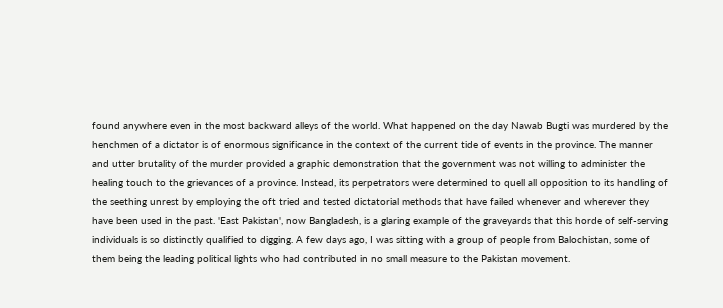found anywhere even in the most backward alleys of the world. What happened on the day Nawab Bugti was murdered by the henchmen of a dictator is of enormous significance in the context of the current tide of events in the province. The manner and utter brutality of the murder provided a graphic demonstration that the government was not willing to administer the healing touch to the grievances of a province. Instead, its perpetrators were determined to quell all opposition to its handling of the seething unrest by employing the oft tried and tested dictatorial methods that have failed whenever and wherever they have been used in the past. 'East Pakistan', now Bangladesh, is a glaring example of the graveyards that this horde of self-serving individuals is so distinctly qualified to digging. A few days ago, I was sitting with a group of people from Balochistan, some of them being the leading political lights who had contributed in no small measure to the Pakistan movement.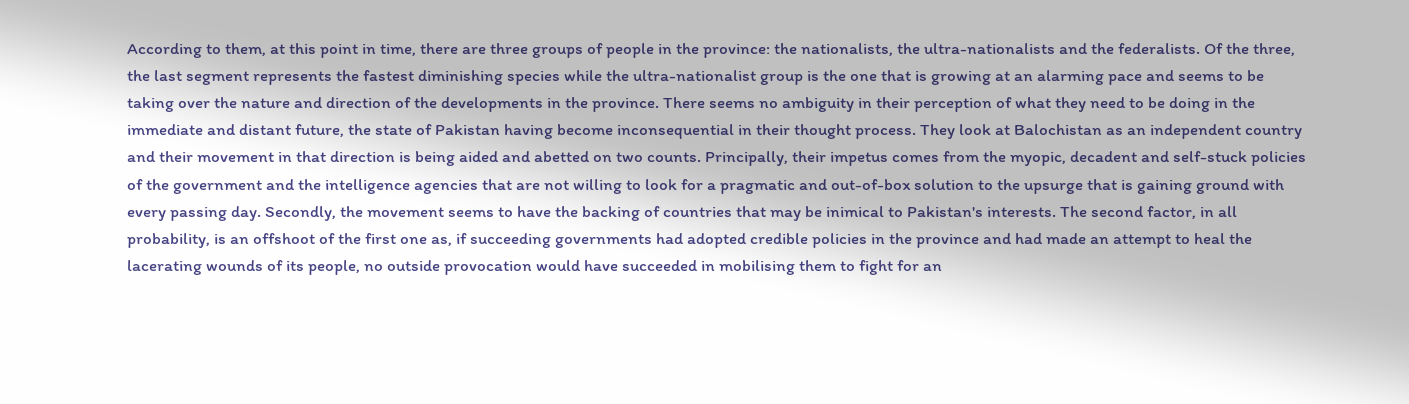According to them, at this point in time, there are three groups of people in the province: the nationalists, the ultra-nationalists and the federalists. Of the three, the last segment represents the fastest diminishing species while the ultra-nationalist group is the one that is growing at an alarming pace and seems to be taking over the nature and direction of the developments in the province. There seems no ambiguity in their perception of what they need to be doing in the immediate and distant future, the state of Pakistan having become inconsequential in their thought process. They look at Balochistan as an independent country and their movement in that direction is being aided and abetted on two counts. Principally, their impetus comes from the myopic, decadent and self-stuck policies of the government and the intelligence agencies that are not willing to look for a pragmatic and out-of-box solution to the upsurge that is gaining ground with every passing day. Secondly, the movement seems to have the backing of countries that may be inimical to Pakistan's interests. The second factor, in all probability, is an offshoot of the first one as, if succeeding governments had adopted credible policies in the province and had made an attempt to heal the lacerating wounds of its people, no outside provocation would have succeeded in mobilising them to fight for an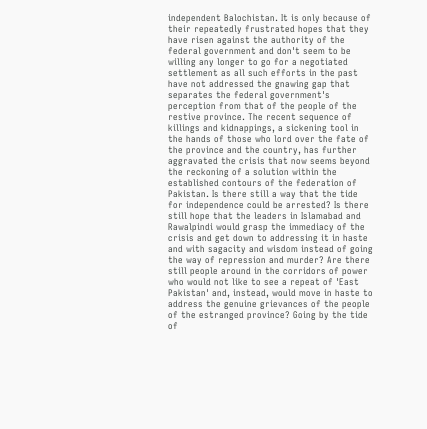independent Balochistan. It is only because of their repeatedly frustrated hopes that they have risen against the authority of the federal government and don't seem to be willing any longer to go for a negotiated settlement as all such efforts in the past have not addressed the gnawing gap that separates the federal government's perception from that of the people of the restive province. The recent sequence of killings and kidnappings, a sickening tool in the hands of those who lord over the fate of the province and the country, has further aggravated the crisis that now seems beyond the reckoning of a solution within the established contours of the federation of Pakistan. Is there still a way that the tide for independence could be arrested? Is there still hope that the leaders in Islamabad and Rawalpindi would grasp the immediacy of the crisis and get down to addressing it in haste and with sagacity and wisdom instead of going the way of repression and murder? Are there still people around in the corridors of power who would not like to see a repeat of 'East Pakistan' and, instead, would move in haste to address the genuine grievances of the people of the estranged province? Going by the tide of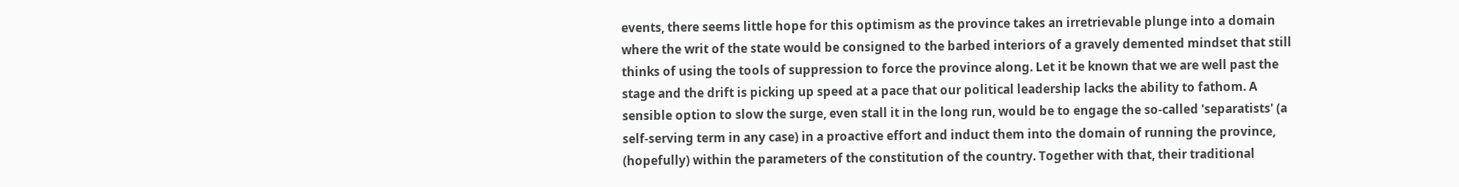events, there seems little hope for this optimism as the province takes an irretrievable plunge into a domain where the writ of the state would be consigned to the barbed interiors of a gravely demented mindset that still thinks of using the tools of suppression to force the province along. Let it be known that we are well past the stage and the drift is picking up speed at a pace that our political leadership lacks the ability to fathom. A sensible option to slow the surge, even stall it in the long run, would be to engage the so-called 'separatists' (a self-serving term in any case) in a proactive effort and induct them into the domain of running the province, (hopefully) within the parameters of the constitution of the country. Together with that, their traditional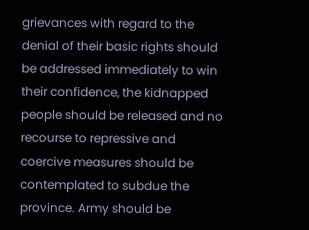grievances with regard to the denial of their basic rights should be addressed immediately to win their confidence, the kidnapped people should be released and no recourse to repressive and coercive measures should be contemplated to subdue the province. Army should be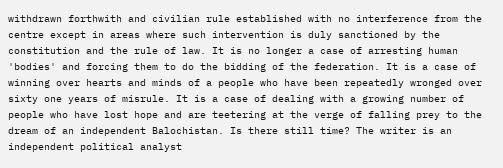withdrawn forthwith and civilian rule established with no interference from the centre except in areas where such intervention is duly sanctioned by the constitution and the rule of law. It is no longer a case of arresting human 'bodies' and forcing them to do the bidding of the federation. It is a case of winning over hearts and minds of a people who have been repeatedly wronged over sixty one years of misrule. It is a case of dealing with a growing number of people who have lost hope and are teetering at the verge of falling prey to the dream of an independent Balochistan. Is there still time? The writer is an independent political analyst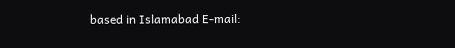based in Islamabad E-mail: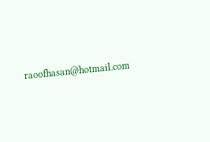raoofhasan@hotmail.com